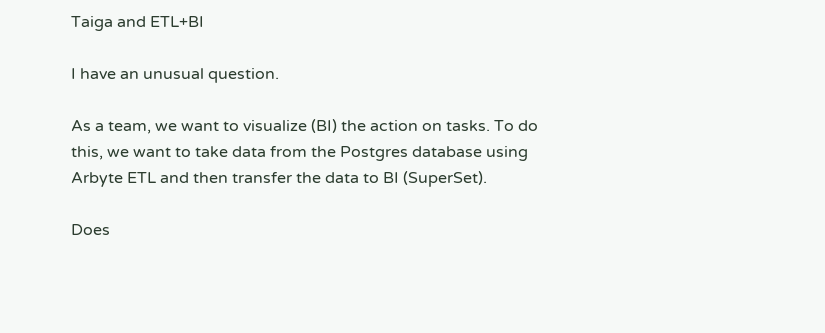Taiga and ETL+BI

I have an unusual question.

As a team, we want to visualize (BI) the action on tasks. To do this, we want to take data from the Postgres database using Arbyte ETL and then transfer the data to BI (SuperSet).

Does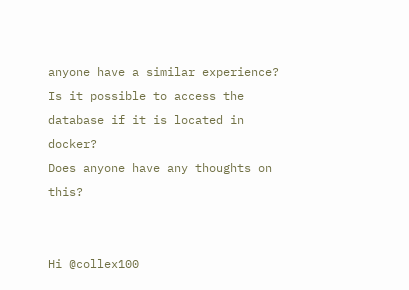anyone have a similar experience?
Is it possible to access the database if it is located in docker?
Does anyone have any thoughts on this?


Hi @collex100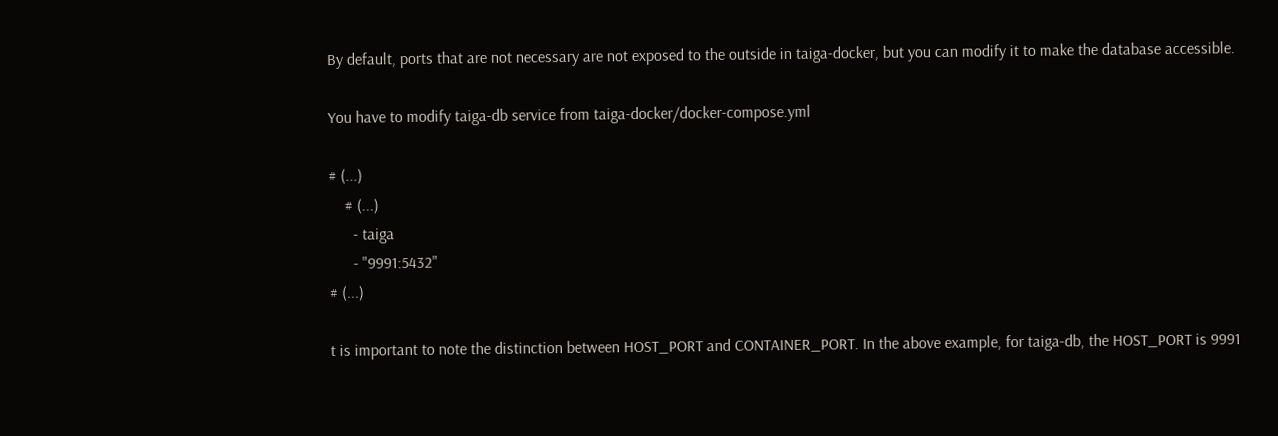By default, ports that are not necessary are not exposed to the outside in taiga-docker, but you can modify it to make the database accessible.

You have to modify taiga-db service from taiga-docker/docker-compose.yml

# (...)
    # (...)
      - taiga
      - "9991:5432"
# (...)

t is important to note the distinction between HOST_PORT and CONTAINER_PORT. In the above example, for taiga-db, the HOST_PORT is 9991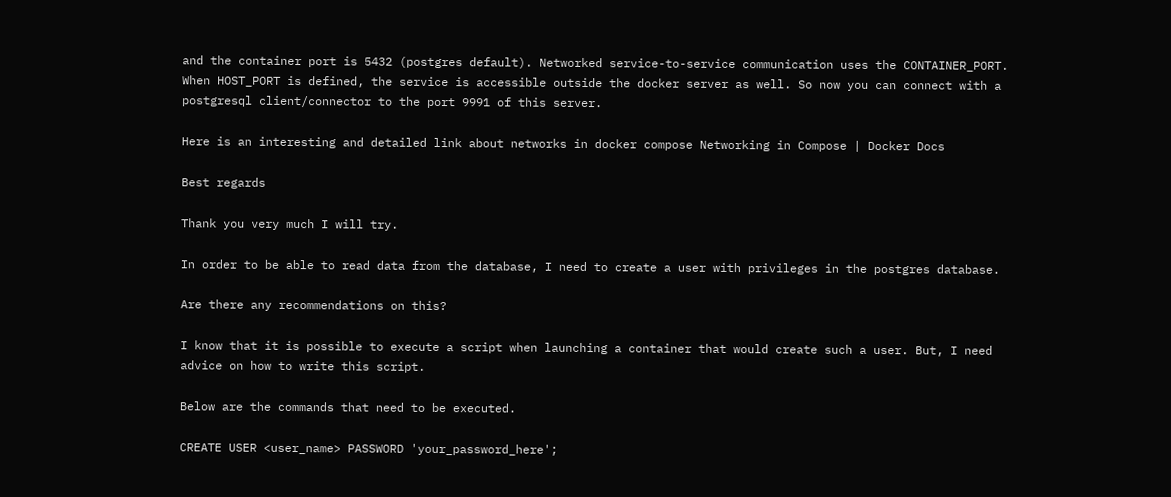and the container port is 5432 (postgres default). Networked service-to-service communication uses the CONTAINER_PORT. When HOST_PORT is defined, the service is accessible outside the docker server as well. So now you can connect with a postgresql client/connector to the port 9991 of this server.

Here is an interesting and detailed link about networks in docker compose Networking in Compose | Docker Docs

Best regards

Thank you very much I will try.

In order to be able to read data from the database, I need to create a user with privileges in the postgres database.

Are there any recommendations on this?

I know that it is possible to execute a script when launching a container that would create such a user. But, I need advice on how to write this script.

Below are the commands that need to be executed.

CREATE USER <user_name> PASSWORD 'your_password_here';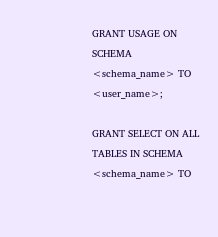GRANT USAGE ON SCHEMA <schema_name> TO <user_name>;

GRANT SELECT ON ALL TABLES IN SCHEMA <schema_name> TO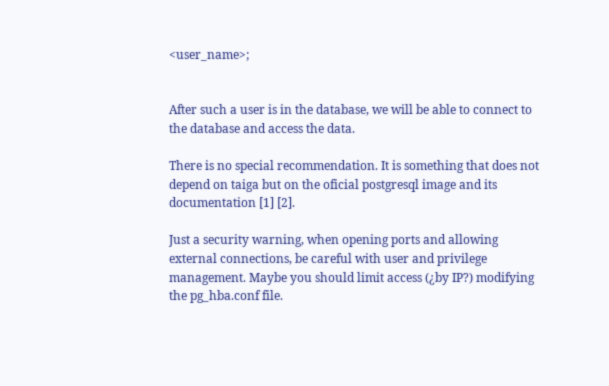<user_name>;


After such a user is in the database, we will be able to connect to the database and access the data.

There is no special recommendation. It is something that does not depend on taiga but on the oficial postgresql image and its documentation [1] [2].

Just a security warning, when opening ports and allowing external connections, be careful with user and privilege management. Maybe you should limit access (¿by IP?) modifying the pg_hba.conf file.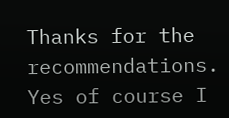Thanks for the recommendations. Yes of course I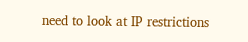need to look at IP restrictions